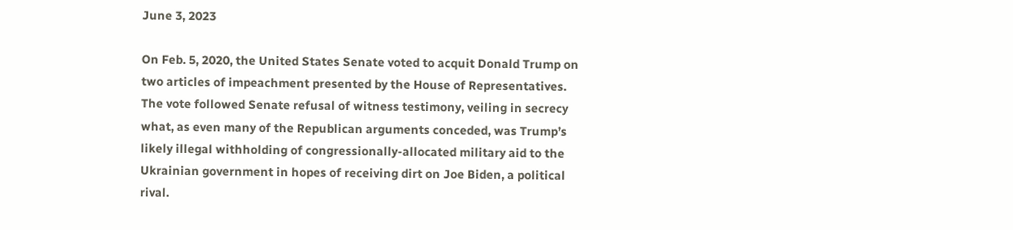June 3, 2023

On Feb. 5, 2020, the United States Senate voted to acquit Donald Trump on two articles of impeachment presented by the House of Representatives. The vote followed Senate refusal of witness testimony, veiling in secrecy what, as even many of the Republican arguments conceded, was Trump’s likely illegal withholding of congressionally-allocated military aid to the Ukrainian government in hopes of receiving dirt on Joe Biden, a political rival.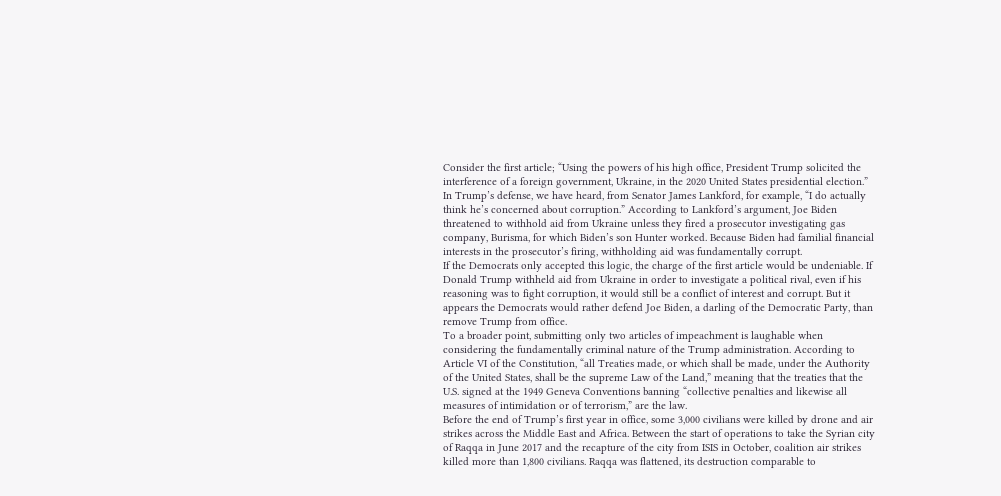Consider the first article; “Using the powers of his high office, President Trump solicited the interference of a foreign government, Ukraine, in the 2020 United States presidential election.” In Trump’s defense, we have heard, from Senator James Lankford, for example, “I do actually think he’s concerned about corruption.” According to Lankford’s argument, Joe Biden threatened to withhold aid from Ukraine unless they fired a prosecutor investigating gas company, Burisma, for which Biden’s son Hunter worked. Because Biden had familial financial interests in the prosecutor’s firing, withholding aid was fundamentally corrupt.
If the Democrats only accepted this logic, the charge of the first article would be undeniable. If Donald Trump withheld aid from Ukraine in order to investigate a political rival, even if his reasoning was to fight corruption, it would still be a conflict of interest and corrupt. But it appears the Democrats would rather defend Joe Biden, a darling of the Democratic Party, than remove Trump from office.
To a broader point, submitting only two articles of impeachment is laughable when considering the fundamentally criminal nature of the Trump administration. According to Article VI of the Constitution, “all Treaties made, or which shall be made, under the Authority of the United States, shall be the supreme Law of the Land,” meaning that the treaties that the U.S. signed at the 1949 Geneva Conventions banning “collective penalties and likewise all measures of intimidation or of terrorism,” are the law.
Before the end of Trump’s first year in office, some 3,000 civilians were killed by drone and air strikes across the Middle East and Africa. Between the start of operations to take the Syrian city of Raqqa in June 2017 and the recapture of the city from ISIS in October, coalition air strikes killed more than 1,800 civilians. Raqqa was flattened, its destruction comparable to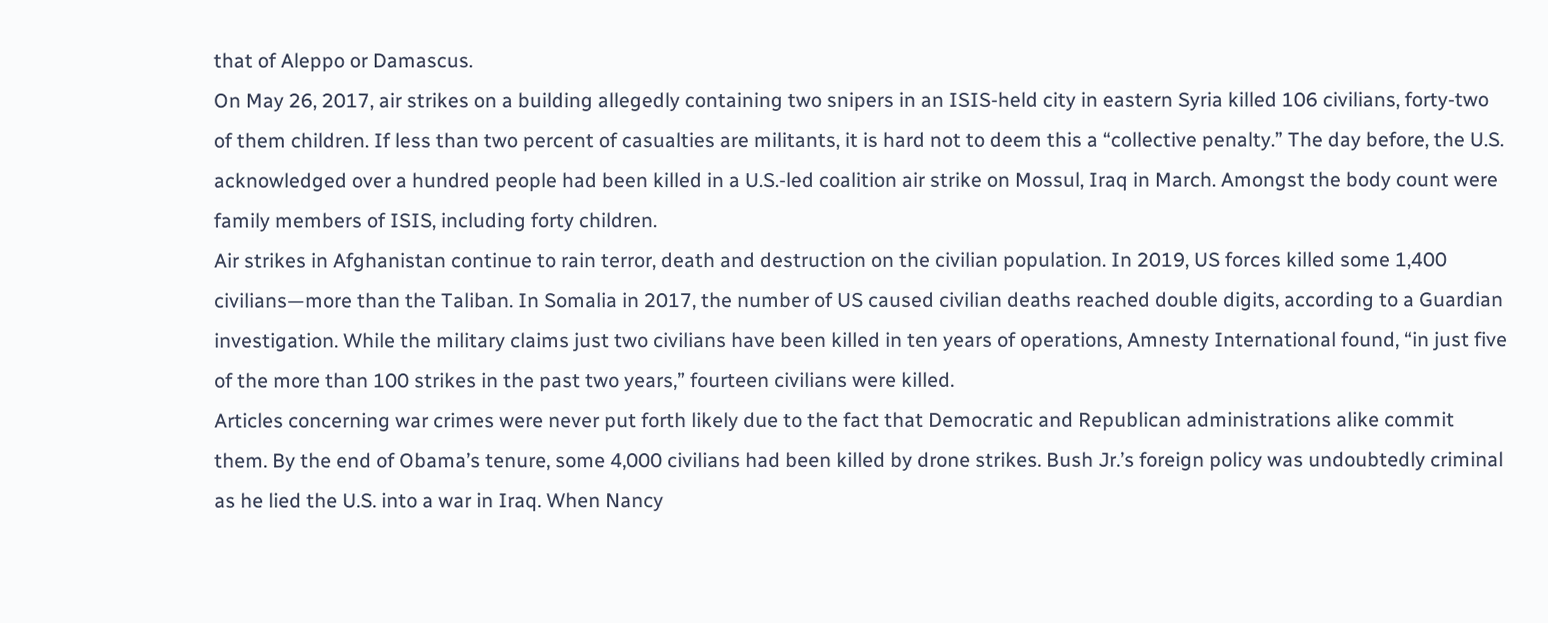that of Aleppo or Damascus.
On May 26, 2017, air strikes on a building allegedly containing two snipers in an ISIS-held city in eastern Syria killed 106 civilians, forty-two of them children. If less than two percent of casualties are militants, it is hard not to deem this a “collective penalty.” The day before, the U.S. acknowledged over a hundred people had been killed in a U.S.-led coalition air strike on Mossul, Iraq in March. Amongst the body count were family members of ISIS, including forty children.
Air strikes in Afghanistan continue to rain terror, death and destruction on the civilian population. In 2019, US forces killed some 1,400 civilians—more than the Taliban. In Somalia in 2017, the number of US caused civilian deaths reached double digits, according to a Guardian investigation. While the military claims just two civilians have been killed in ten years of operations, Amnesty International found, “in just five of the more than 100 strikes in the past two years,” fourteen civilians were killed.
Articles concerning war crimes were never put forth likely due to the fact that Democratic and Republican administrations alike commit them. By the end of Obama’s tenure, some 4,000 civilians had been killed by drone strikes. Bush Jr.’s foreign policy was undoubtedly criminal as he lied the U.S. into a war in Iraq. When Nancy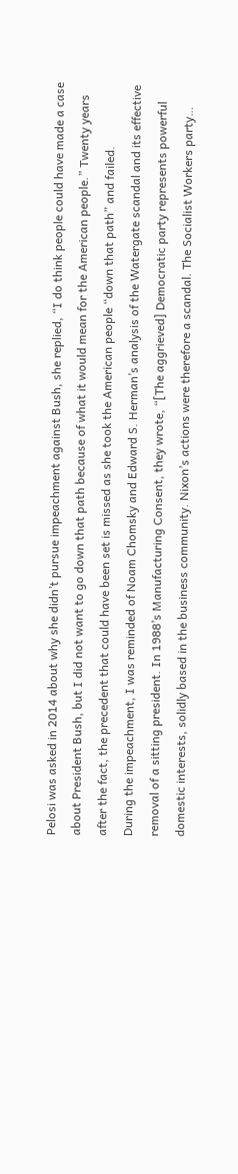Pelosi was asked in 2014 about why she didn’t pursue impeachment against Bush, she replied, “I do think people could have made a case about President Bush, but I did not want to go down that path because of what it would mean for the American people.” Twenty years after the fact, the precedent that could have been set is missed as she took the American people “down that path” and failed.
During the impeachment, I was reminded of Noam Chomsky and Edward S. Herman’s analysis of the Watergate scandal and its effective removal of a sitting president. In 1988’s Manufacturing Consent, they wrote, “[The aggrieved] Democratic party represents powerful domestic interests, solidly based in the business community. Nixon’s actions were therefore a scandal. The Socialist Workers party…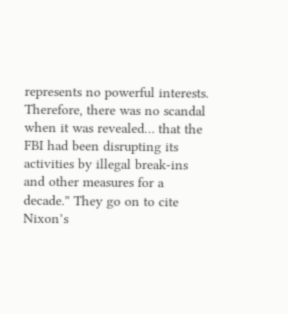represents no powerful interests. Therefore, there was no scandal when it was revealed… that the FBI had been disrupting its activities by illegal break-ins and other measures for a decade.” They go on to cite Nixon’s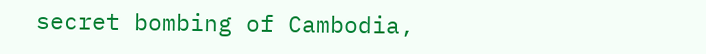secret bombing of Cambodia,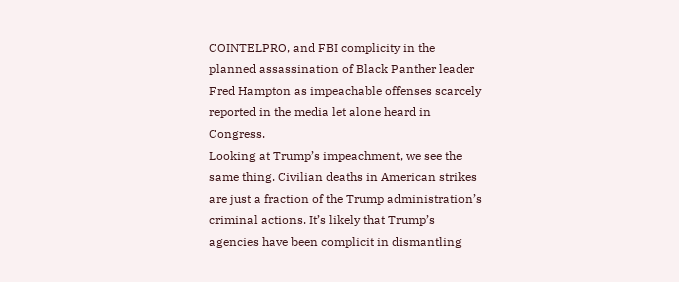COINTELPRO, and FBI complicity in the planned assassination of Black Panther leader Fred Hampton as impeachable offenses scarcely reported in the media let alone heard in Congress.
Looking at Trump’s impeachment, we see the same thing. Civilian deaths in American strikes are just a fraction of the Trump administration’s criminal actions. It’s likely that Trump’s agencies have been complicit in dismantling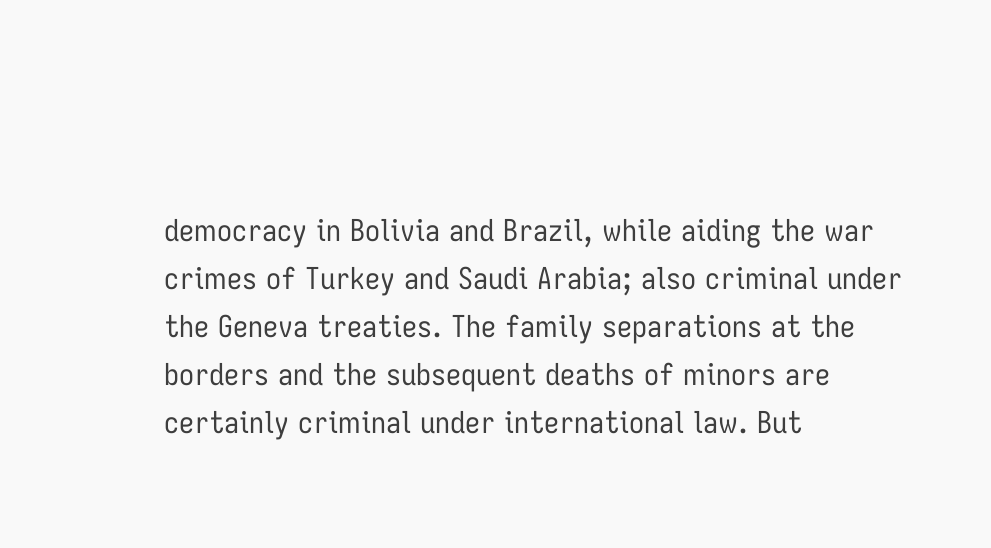democracy in Bolivia and Brazil, while aiding the war crimes of Turkey and Saudi Arabia; also criminal under the Geneva treaties. The family separations at the borders and the subsequent deaths of minors are certainly criminal under international law. But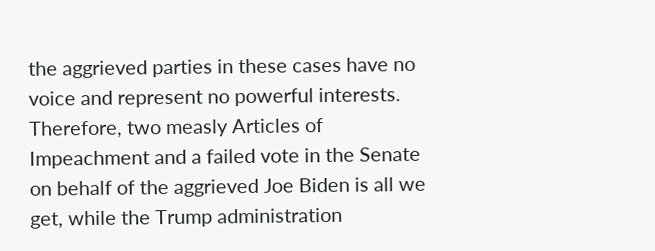the aggrieved parties in these cases have no voice and represent no powerful interests. Therefore, two measly Articles of Impeachment and a failed vote in the Senate on behalf of the aggrieved Joe Biden is all we get, while the Trump administration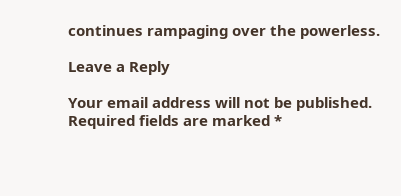continues rampaging over the powerless.

Leave a Reply

Your email address will not be published. Required fields are marked *